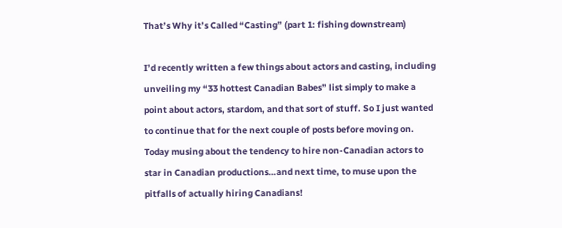That’s Why it’s Called “Casting” (part 1: fishing downstream)

I’d recently written a few things about actors and casting, including unveiling my “33 hottest Canadian Babes” list simply to make a point about actors, stardom, and that sort of stuff. So I just wanted to continue that for the next couple of posts before moving on. Today musing about the tendency to hire non-Canadian actors to star in Canadian productions…and next time, to muse upon the pitfalls of actually hiring Canadians!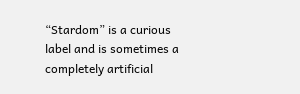“Stardom” is a curious label and is sometimes a completely artificial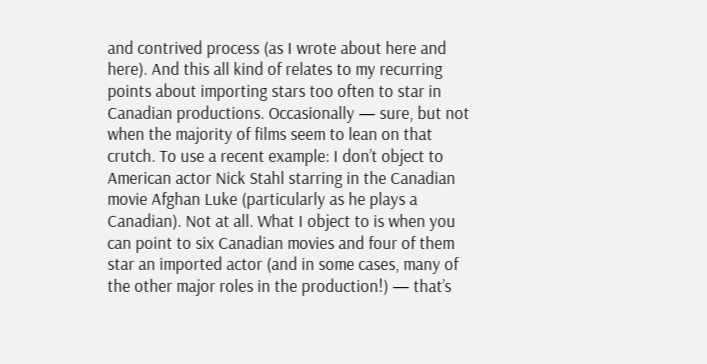and contrived process (as I wrote about here and here). And this all kind of relates to my recurring points about importing stars too often to star in Canadian productions. Occasionally — sure, but not when the majority of films seem to lean on that crutch. To use a recent example: I don’t object to American actor Nick Stahl starring in the Canadian movie Afghan Luke (particularly as he plays a Canadian). Not at all. What I object to is when you can point to six Canadian movies and four of them star an imported actor (and in some cases, many of the other major roles in the production!) — that’s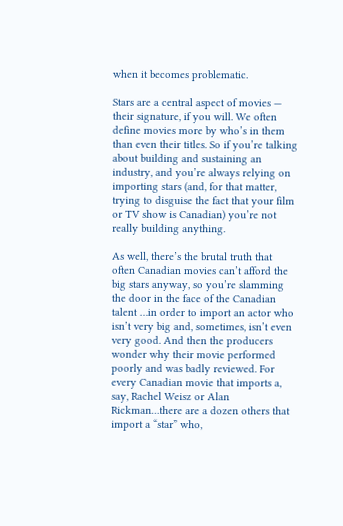when it becomes problematic.

Stars are a central aspect of movies — their signature, if you will. We often define movies more by who’s in them than even their titles. So if you’re talking about building and sustaining an industry, and you’re always relying on importing stars (and, for that matter, trying to disguise the fact that your film or TV show is Canadian) you’re not really building anything.

As well, there’s the brutal truth that often Canadian movies can’t afford the big stars anyway, so you’re slamming the door in the face of the Canadian talent …in order to import an actor who isn’t very big and, sometimes, isn’t even very good. And then the producers wonder why their movie performed poorly and was badly reviewed. For every Canadian movie that imports a, say, Rachel Weisz or Alan Rickman…there are a dozen others that import a “star” who,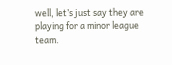well, let’s just say they are playing for a minor league team.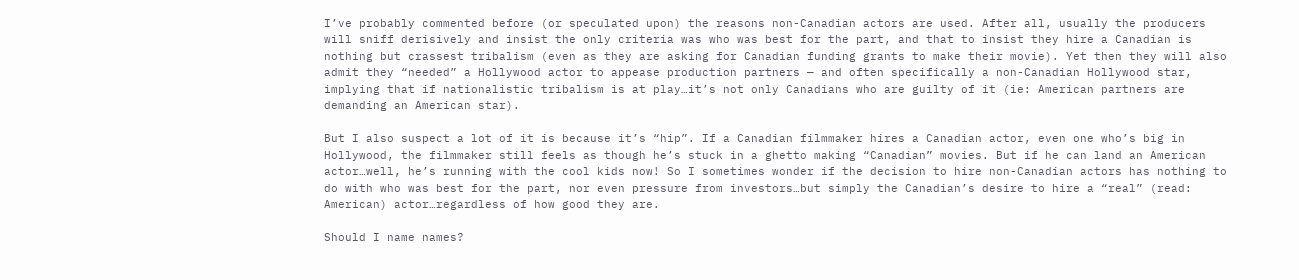I’ve probably commented before (or speculated upon) the reasons non-Canadian actors are used. After all, usually the producers will sniff derisively and insist the only criteria was who was best for the part, and that to insist they hire a Canadian is nothing but crassest tribalism (even as they are asking for Canadian funding grants to make their movie). Yet then they will also admit they “needed” a Hollywood actor to appease production partners — and often specifically a non-Canadian Hollywood star, implying that if nationalistic tribalism is at play…it’s not only Canadians who are guilty of it (ie: American partners are demanding an American star).

But I also suspect a lot of it is because it’s “hip”. If a Canadian filmmaker hires a Canadian actor, even one who’s big in Hollywood, the filmmaker still feels as though he’s stuck in a ghetto making “Canadian” movies. But if he can land an American actor…well, he’s running with the cool kids now! So I sometimes wonder if the decision to hire non-Canadian actors has nothing to do with who was best for the part, nor even pressure from investors…but simply the Canadian’s desire to hire a “real” (read: American) actor…regardless of how good they are.

Should I name names?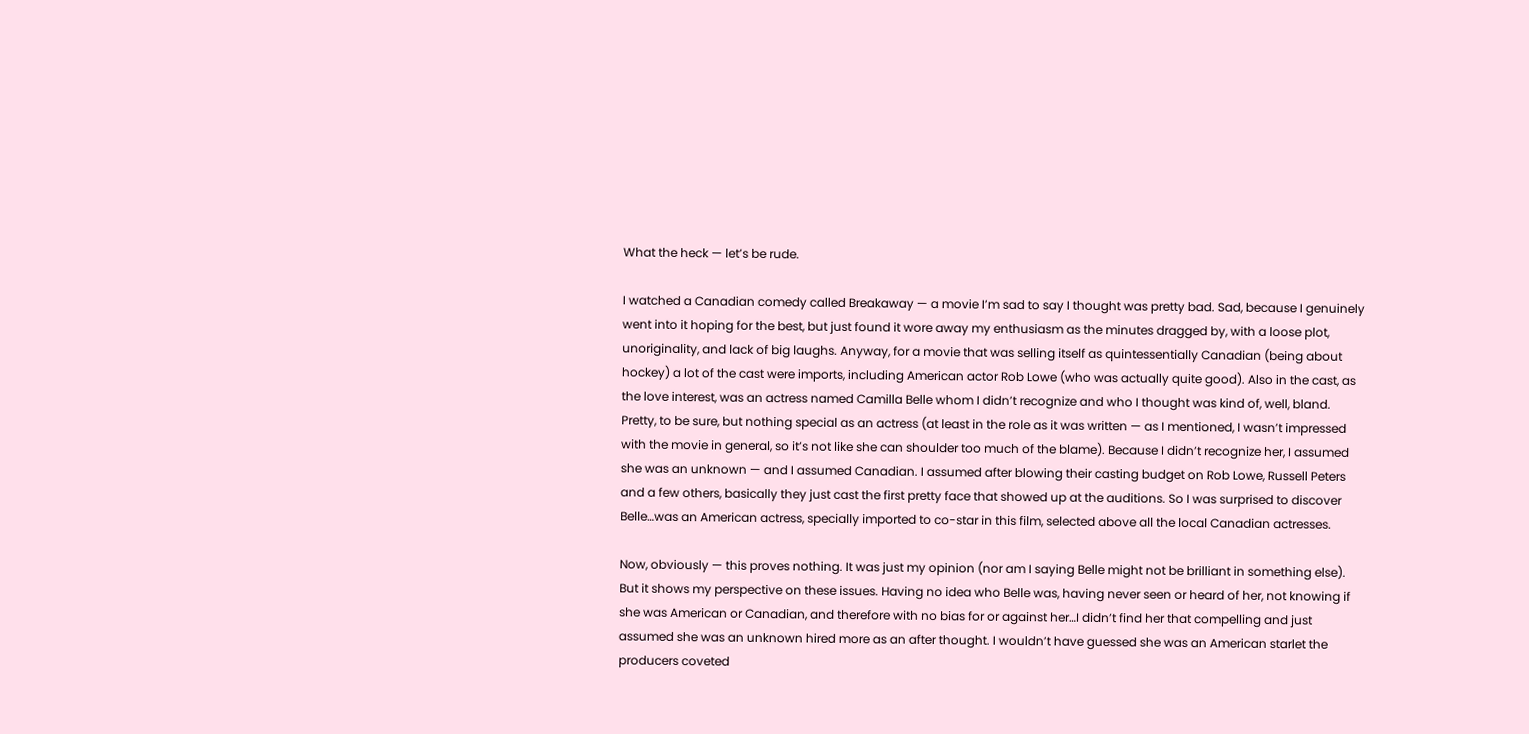What the heck — let’s be rude.

I watched a Canadian comedy called Breakaway — a movie I’m sad to say I thought was pretty bad. Sad, because I genuinely went into it hoping for the best, but just found it wore away my enthusiasm as the minutes dragged by, with a loose plot, unoriginality, and lack of big laughs. Anyway, for a movie that was selling itself as quintessentially Canadian (being about hockey) a lot of the cast were imports, including American actor Rob Lowe (who was actually quite good). Also in the cast, as the love interest, was an actress named Camilla Belle whom I didn’t recognize and who I thought was kind of, well, bland. Pretty, to be sure, but nothing special as an actress (at least in the role as it was written — as I mentioned, I wasn’t impressed with the movie in general, so it’s not like she can shoulder too much of the blame). Because I didn’t recognize her, I assumed she was an unknown — and I assumed Canadian. I assumed after blowing their casting budget on Rob Lowe, Russell Peters and a few others, basically they just cast the first pretty face that showed up at the auditions. So I was surprised to discover Belle…was an American actress, specially imported to co-star in this film, selected above all the local Canadian actresses.

Now, obviously — this proves nothing. It was just my opinion (nor am I saying Belle might not be brilliant in something else). But it shows my perspective on these issues. Having no idea who Belle was, having never seen or heard of her, not knowing if she was American or Canadian, and therefore with no bias for or against her…I didn’t find her that compelling and just assumed she was an unknown hired more as an after thought. I wouldn’t have guessed she was an American starlet the producers coveted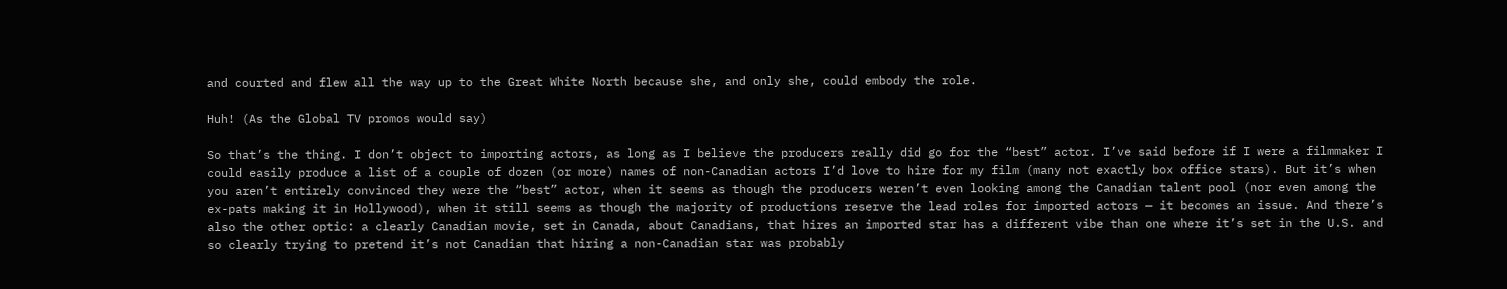and courted and flew all the way up to the Great White North because she, and only she, could embody the role.

Huh! (As the Global TV promos would say)

So that’s the thing. I don’t object to importing actors, as long as I believe the producers really did go for the “best” actor. I’ve said before if I were a filmmaker I could easily produce a list of a couple of dozen (or more) names of non-Canadian actors I’d love to hire for my film (many not exactly box office stars). But it’s when you aren’t entirely convinced they were the “best” actor, when it seems as though the producers weren’t even looking among the Canadian talent pool (nor even among the ex-pats making it in Hollywood), when it still seems as though the majority of productions reserve the lead roles for imported actors — it becomes an issue. And there’s also the other optic: a clearly Canadian movie, set in Canada, about Canadians, that hires an imported star has a different vibe than one where it’s set in the U.S. and so clearly trying to pretend it’s not Canadian that hiring a non-Canadian star was probably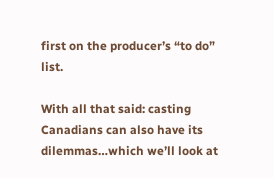first on the producer’s “to do” list.

With all that said: casting Canadians can also have its dilemmas…which we’ll look at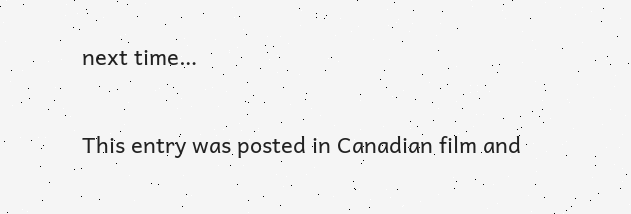next time…

This entry was posted in Canadian film and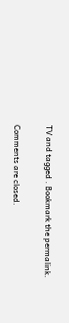TV and tagged . Bookmark the permalink.

Comments are closed.